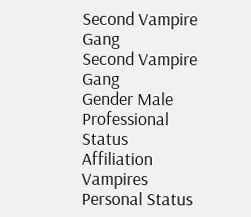Second Vampire Gang
Second Vampire Gang
Gender Male
Professional Status
Affiliation Vampires
Personal Status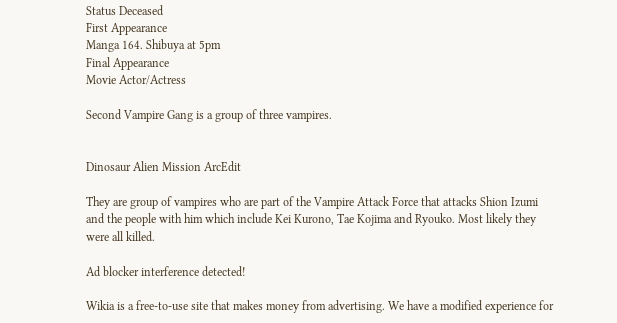Status Deceased
First Appearance
Manga 164. Shibuya at 5pm
Final Appearance
Movie Actor/Actress

Second Vampire Gang is a group of three vampires.


Dinosaur Alien Mission ArcEdit

They are group of vampires who are part of the Vampire Attack Force that attacks Shion Izumi and the people with him which include Kei Kurono, Tae Kojima and Ryouko. Most likely they were all killed.

Ad blocker interference detected!

Wikia is a free-to-use site that makes money from advertising. We have a modified experience for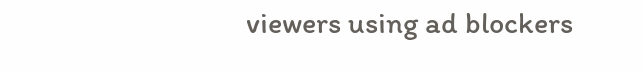viewers using ad blockers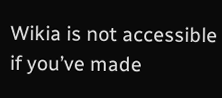Wikia is not accessible if you’ve made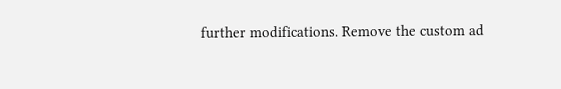further modifications. Remove the custom ad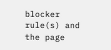blocker rule(s) and the page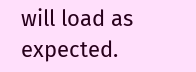will load as expected.